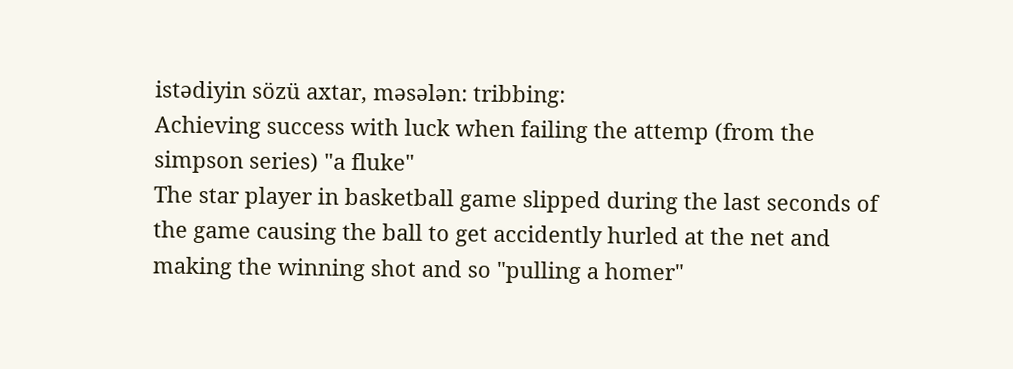istədiyin sözü axtar, məsələn: tribbing:
Achieving success with luck when failing the attemp (from the simpson series) "a fluke"
The star player in basketball game slipped during the last seconds of the game causing the ball to get accidently hurled at the net and making the winning shot and so "pulling a homer"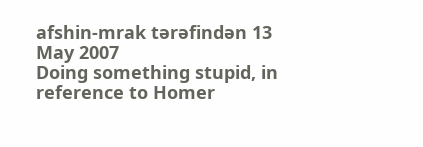afshin-mrak tərəfindən 13 May 2007
Doing something stupid, in reference to Homer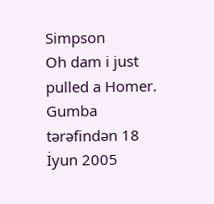Simpson
Oh dam i just pulled a Homer.
Gumba tərəfindən 18 İyun 2005